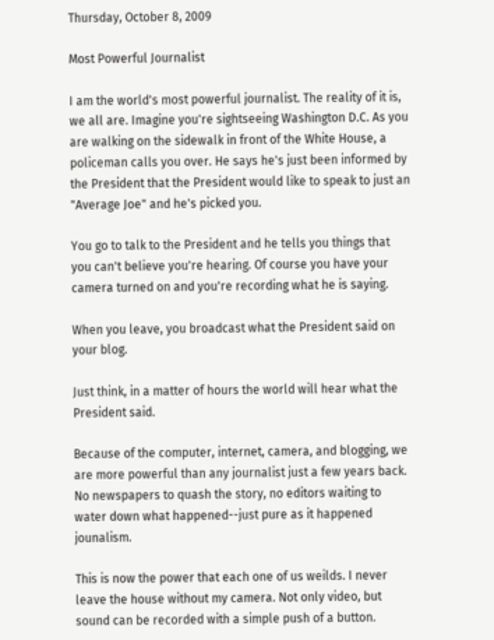Thursday, October 8, 2009

Most Powerful Journalist

I am the world's most powerful journalist. The reality of it is, we all are. Imagine you're sightseeing Washington D.C. As you are walking on the sidewalk in front of the White House, a policeman calls you over. He says he's just been informed by the President that the President would like to speak to just an "Average Joe" and he's picked you.

You go to talk to the President and he tells you things that you can't believe you're hearing. Of course you have your camera turned on and you're recording what he is saying.

When you leave, you broadcast what the President said on your blog.

Just think, in a matter of hours the world will hear what the President said.

Because of the computer, internet, camera, and blogging, we are more powerful than any journalist just a few years back. No newspapers to quash the story, no editors waiting to water down what happened--just pure as it happened jounalism.

This is now the power that each one of us weilds. I never leave the house without my camera. Not only video, but sound can be recorded with a simple push of a button.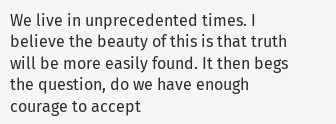We live in unprecedented times. I believe the beauty of this is that truth will be more easily found. It then begs the question, do we have enough courage to accept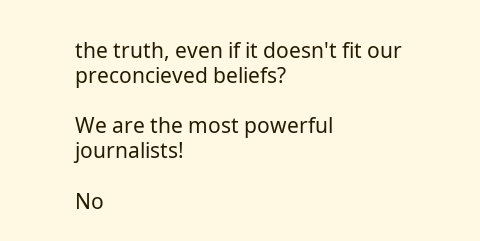the truth, even if it doesn't fit our preconcieved beliefs?

We are the most powerful journalists!

No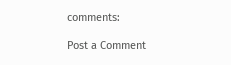comments:

Post a Comment